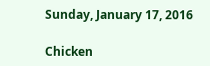Sunday, January 17, 2016

Chicken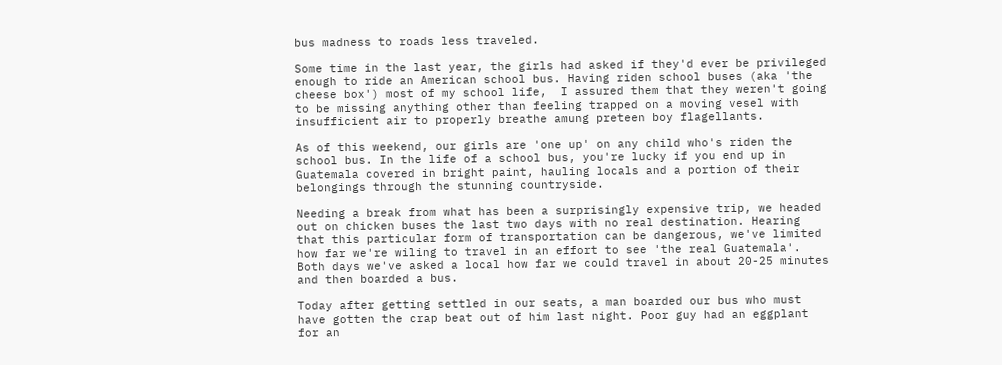bus madness to roads less traveled.

Some time in the last year, the girls had asked if they'd ever be privileged enough to ride an American school bus. Having riden school buses (aka 'the cheese box') most of my school life,  I assured them that they weren't going to be missing anything other than feeling trapped on a moving vesel with insufficient air to properly breathe amung preteen boy flagellants.

As of this weekend, our girls are 'one up' on any child who's riden the school bus. In the life of a school bus, you're lucky if you end up in Guatemala covered in bright paint, hauling locals and a portion of their belongings through the stunning countryside.

Needing a break from what has been a surprisingly expensive trip, we headed out on chicken buses the last two days with no real destination. Hearing that this particular form of transportation can be dangerous, we've limited how far we're wiling to travel in an effort to see 'the real Guatemala'. Both days we've asked a local how far we could travel in about 20-25 minutes and then boarded a bus.

Today after getting settled in our seats, a man boarded our bus who must have gotten the crap beat out of him last night. Poor guy had an eggplant for an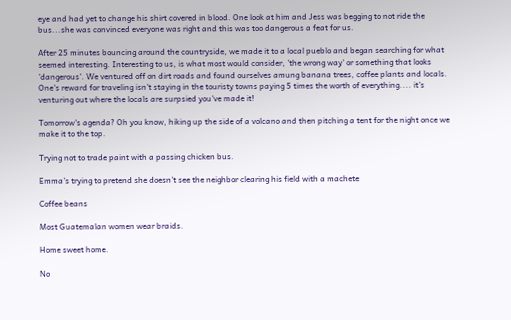eye and had yet to change his shirt covered in blood. One look at him and Jess was begging to not ride the bus...she was convinced everyone was right and this was too dangerous a feat for us.

After 25 minutes bouncing around the countryside, we made it to a local pueblo and began searching for what seemed interesting. Interesting to us, is what most would consider, 'the wrong way' or something that looks 'dangerous'. We ventured off on dirt roads and found ourselves amung banana trees, coffee plants and locals. One's reward for traveling isn't staying in the touristy towns paying 5 times the worth of everything.... it's venturing out where the locals are surpsied you've made it!

Tomorrow's agenda? Oh you know, hiking up the side of a volcano and then pitching a tent for the night once we make it to the top.

Trying not to trade paint with a passing chicken bus.

Emma's trying to pretend she doesn't see the neighbor clearing his field with a machete

Coffee beans

Most Guatemalan women wear braids.

Home sweet home.

No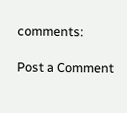comments:

Post a Comment